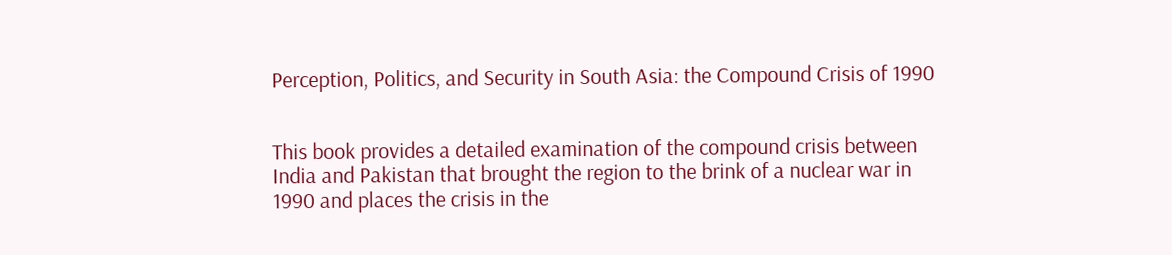Perception, Politics, and Security in South Asia: the Compound Crisis of 1990


This book provides a detailed examination of the compound crisis between India and Pakistan that brought the region to the brink of a nuclear war in 1990 and places the crisis in the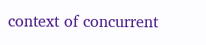context of concurrent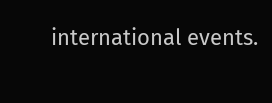international events.